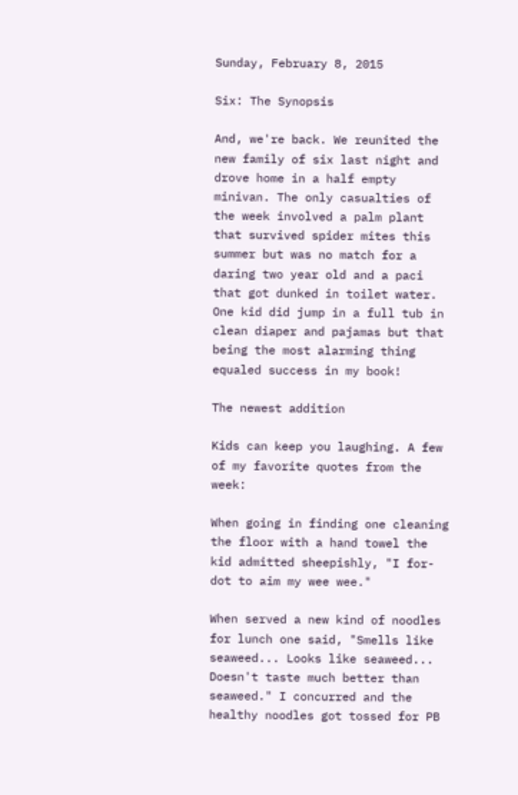Sunday, February 8, 2015

Six: The Synopsis

And, we're back. We reunited the new family of six last night and drove home in a half empty minivan. The only casualties of the week involved a palm plant that survived spider mites this summer but was no match for a daring two year old and a paci that got dunked in toilet water. One kid did jump in a full tub in clean diaper and pajamas but that being the most alarming thing equaled success in my book!

The newest addition

Kids can keep you laughing. A few of my favorite quotes from the week:

When going in finding one cleaning the floor with a hand towel the kid admitted sheepishly, "I for-dot to aim my wee wee."

When served a new kind of noodles for lunch one said, "Smells like seaweed... Looks like seaweed... Doesn't taste much better than seaweed." I concurred and the healthy noodles got tossed for PB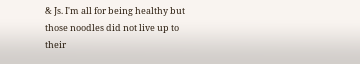& Js. I'm all for being healthy but those noodles did not live up to their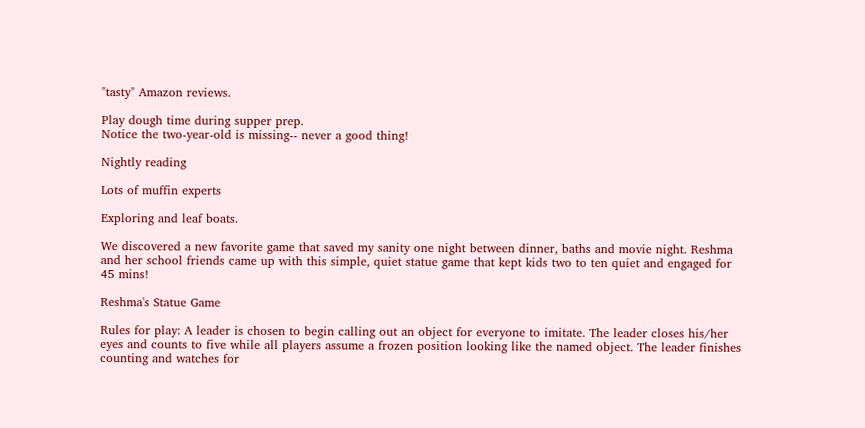"tasty" Amazon reviews.

Play dough time during supper prep.
Notice the two-year-old is missing-- never a good thing!

Nightly reading

Lots of muffin experts

Exploring and leaf boats.

We discovered a new favorite game that saved my sanity one night between dinner, baths and movie night. Reshma and her school friends came up with this simple, quiet statue game that kept kids two to ten quiet and engaged for 45 mins!

Reshma's Statue Game

Rules for play: A leader is chosen to begin calling out an object for everyone to imitate. The leader closes his/her eyes and counts to five while all players assume a frozen position looking like the named object. The leader finishes counting and watches for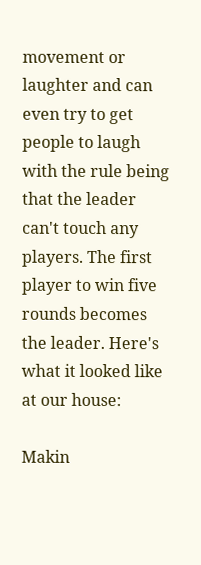movement or laughter and can even try to get people to laugh with the rule being that the leader can't touch any players. The first player to win five rounds becomes the leader. Here's what it looked like at our house:

Makin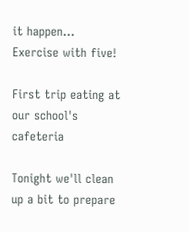it happen... Exercise with five!

First trip eating at our school's cafeteria

Tonight we'll clean up a bit to prepare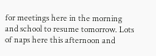for meetings here in the morning and school to resume tomorrow. Lots of naps here this afternoon and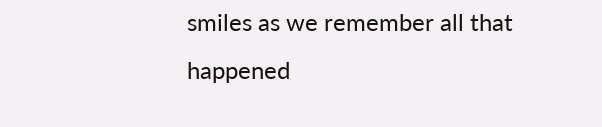smiles as we remember all that happened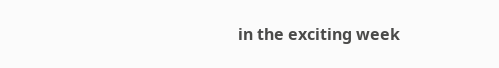in the exciting week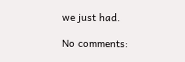we just had.

No comments: